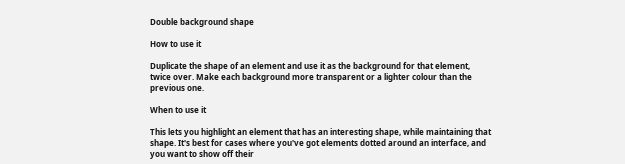Double background shape

How to use it

Duplicate the shape of an element and use it as the background for that element, twice over. Make each background more transparent or a lighter colour than the previous one.

When to use it

This lets you highlight an element that has an interesting shape, while maintaining that shape. It's best for cases where you've got elements dotted around an interface, and you want to show off their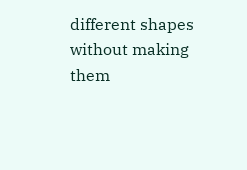different shapes without making them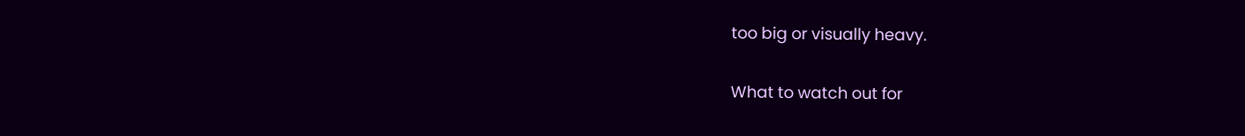too big or visually heavy.

What to watch out for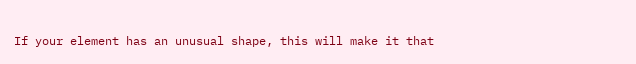If your element has an unusual shape, this will make it that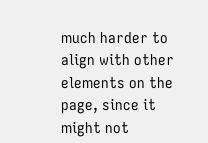much harder to align with other elements on the page, since it might not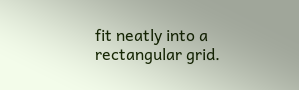fit neatly into a rectangular grid.